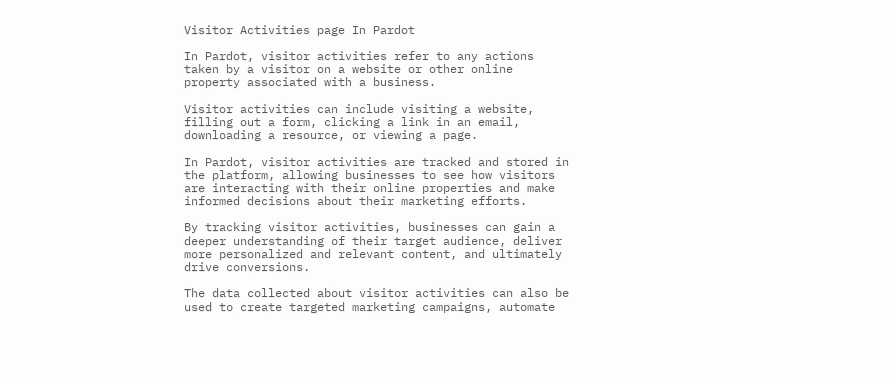Visitor Activities page In Pardot

In Pardot, visitor activities refer to any actions taken by a visitor on a website or other online property associated with a business.

Visitor activities can include visiting a website, filling out a form, clicking a link in an email, downloading a resource, or viewing a page.

In Pardot, visitor activities are tracked and stored in the platform, allowing businesses to see how visitors are interacting with their online properties and make informed decisions about their marketing efforts.

By tracking visitor activities, businesses can gain a deeper understanding of their target audience, deliver more personalized and relevant content, and ultimately drive conversions.

The data collected about visitor activities can also be used to create targeted marketing campaigns, automate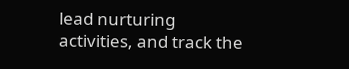lead nurturing activities, and track the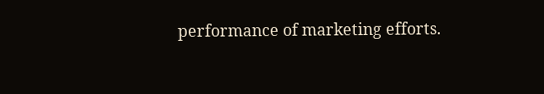performance of marketing efforts.